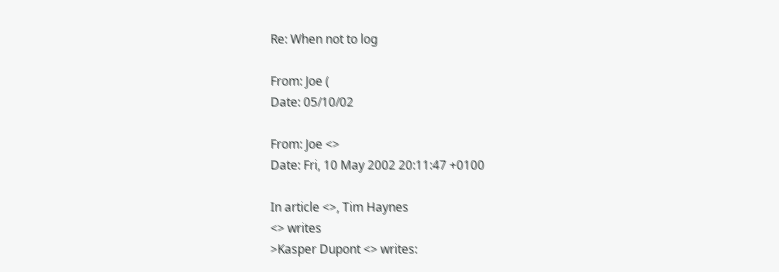Re: When not to log

From: Joe (
Date: 05/10/02

From: Joe <>
Date: Fri, 10 May 2002 20:11:47 +0100

In article <>, Tim Haynes
<> writes
>Kasper Dupont <> writes: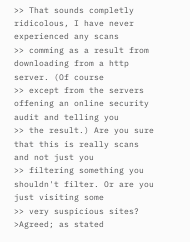>> That sounds completly ridicolous, I have never experienced any scans
>> comming as a result from downloading from a http server. (Of course
>> except from the servers offening an online security audit and telling you
>> the result.) Are you sure that this is really scans and not just you
>> filtering something you shouldn't filter. Or are you just visiting some
>> very suspicious sites?
>Agreed; as stated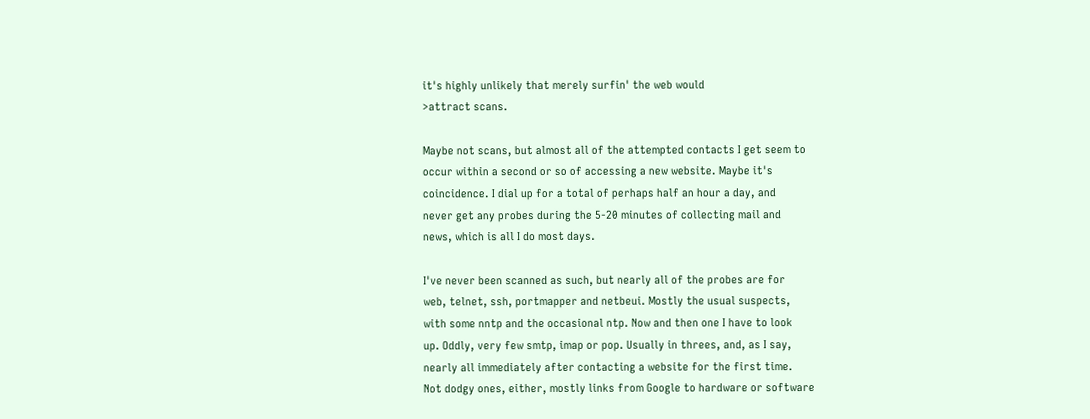it's highly unlikely that merely surfin' the web would
>attract scans.

Maybe not scans, but almost all of the attempted contacts I get seem to
occur within a second or so of accessing a new website. Maybe it's
coincidence. I dial up for a total of perhaps half an hour a day, and
never get any probes during the 5-20 minutes of collecting mail and
news, which is all I do most days.

I've never been scanned as such, but nearly all of the probes are for
web, telnet, ssh, portmapper and netbeui. Mostly the usual suspects,
with some nntp and the occasional ntp. Now and then one I have to look
up. Oddly, very few smtp, imap or pop. Usually in threes, and, as I say,
nearly all immediately after contacting a website for the first time.
Not dodgy ones, either, mostly links from Google to hardware or software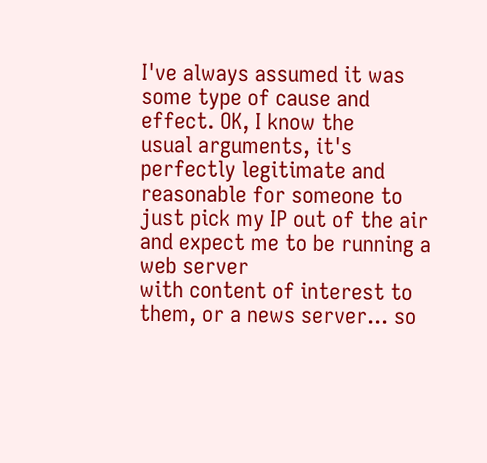I've always assumed it was some type of cause and effect. OK, I know the
usual arguments, it's perfectly legitimate and reasonable for someone to
just pick my IP out of the air and expect me to be running a web server
with content of interest to them, or a news server... so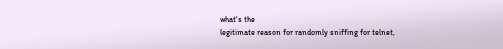what's the
legitimate reason for randomly sniffing for telnet,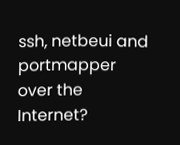ssh, netbeui and
portmapper over the Internet?